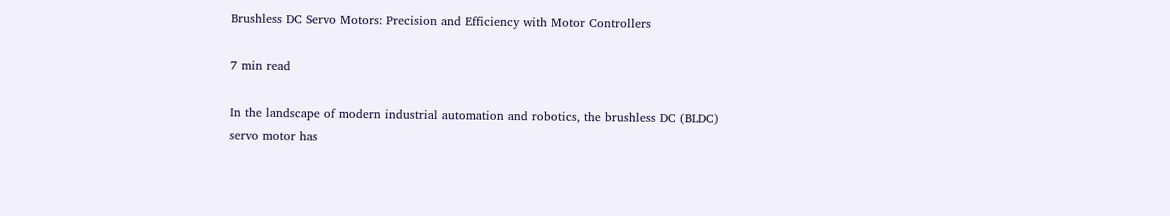Brushless DC Servo Motors: Precision and Efficiency with Motor Controllers

7 min read

In the landscape of modern industrial automation and robotics, the brushless DC (BLDC) servo motor has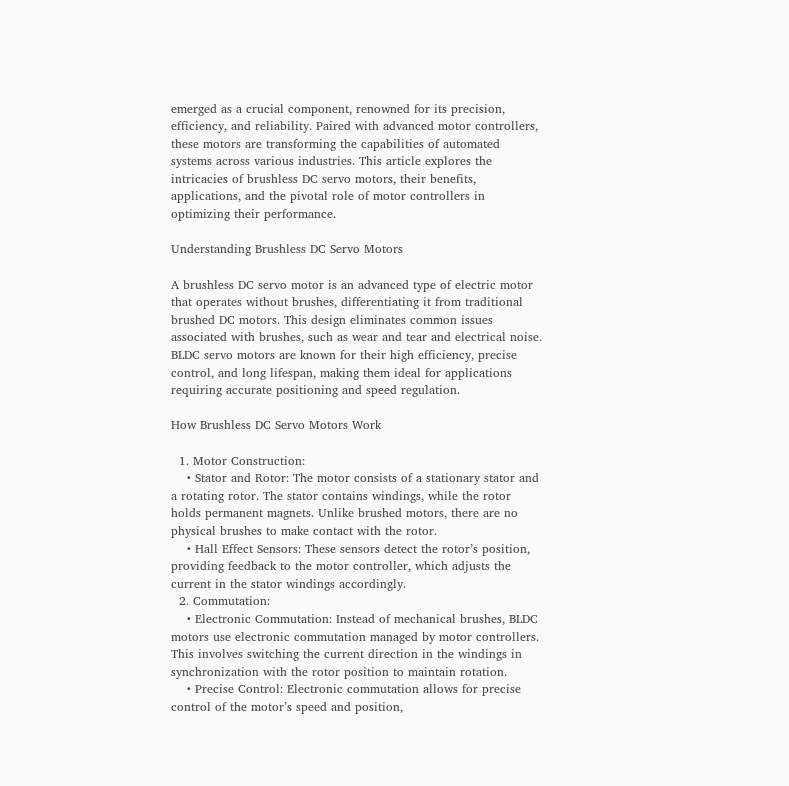emerged as a crucial component, renowned for its precision, efficiency, and reliability. Paired with advanced motor controllers, these motors are transforming the capabilities of automated systems across various industries. This article explores the intricacies of brushless DC servo motors, their benefits, applications, and the pivotal role of motor controllers in optimizing their performance.

Understanding Brushless DC Servo Motors

A brushless DC servo motor is an advanced type of electric motor that operates without brushes, differentiating it from traditional brushed DC motors. This design eliminates common issues associated with brushes, such as wear and tear and electrical noise. BLDC servo motors are known for their high efficiency, precise control, and long lifespan, making them ideal for applications requiring accurate positioning and speed regulation.

How Brushless DC Servo Motors Work

  1. Motor Construction:
    • Stator and Rotor: The motor consists of a stationary stator and a rotating rotor. The stator contains windings, while the rotor holds permanent magnets. Unlike brushed motors, there are no physical brushes to make contact with the rotor.
    • Hall Effect Sensors: These sensors detect the rotor’s position, providing feedback to the motor controller, which adjusts the current in the stator windings accordingly.
  2. Commutation:
    • Electronic Commutation: Instead of mechanical brushes, BLDC motors use electronic commutation managed by motor controllers. This involves switching the current direction in the windings in synchronization with the rotor position to maintain rotation.
    • Precise Control: Electronic commutation allows for precise control of the motor’s speed and position,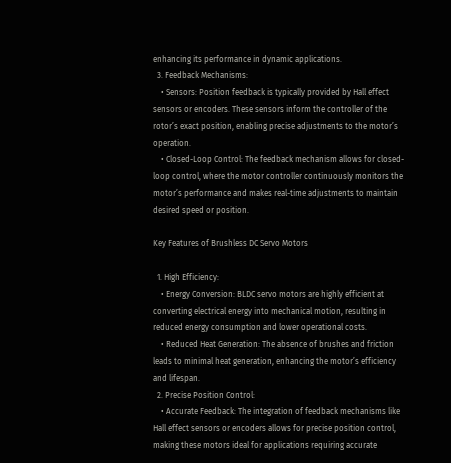enhancing its performance in dynamic applications.
  3. Feedback Mechanisms:
    • Sensors: Position feedback is typically provided by Hall effect sensors or encoders. These sensors inform the controller of the rotor’s exact position, enabling precise adjustments to the motor’s operation.
    • Closed-Loop Control: The feedback mechanism allows for closed-loop control, where the motor controller continuously monitors the motor’s performance and makes real-time adjustments to maintain desired speed or position.

Key Features of Brushless DC Servo Motors

  1. High Efficiency:
    • Energy Conversion: BLDC servo motors are highly efficient at converting electrical energy into mechanical motion, resulting in reduced energy consumption and lower operational costs.
    • Reduced Heat Generation: The absence of brushes and friction leads to minimal heat generation, enhancing the motor’s efficiency and lifespan.
  2. Precise Position Control:
    • Accurate Feedback: The integration of feedback mechanisms like Hall effect sensors or encoders allows for precise position control, making these motors ideal for applications requiring accurate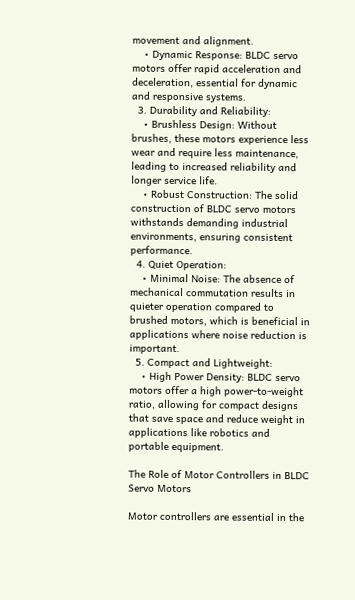movement and alignment.
    • Dynamic Response: BLDC servo motors offer rapid acceleration and deceleration, essential for dynamic and responsive systems.
  3. Durability and Reliability:
    • Brushless Design: Without brushes, these motors experience less wear and require less maintenance, leading to increased reliability and longer service life.
    • Robust Construction: The solid construction of BLDC servo motors withstands demanding industrial environments, ensuring consistent performance.
  4. Quiet Operation:
    • Minimal Noise: The absence of mechanical commutation results in quieter operation compared to brushed motors, which is beneficial in applications where noise reduction is important.
  5. Compact and Lightweight:
    • High Power Density: BLDC servo motors offer a high power-to-weight ratio, allowing for compact designs that save space and reduce weight in applications like robotics and portable equipment.

The Role of Motor Controllers in BLDC Servo Motors

Motor controllers are essential in the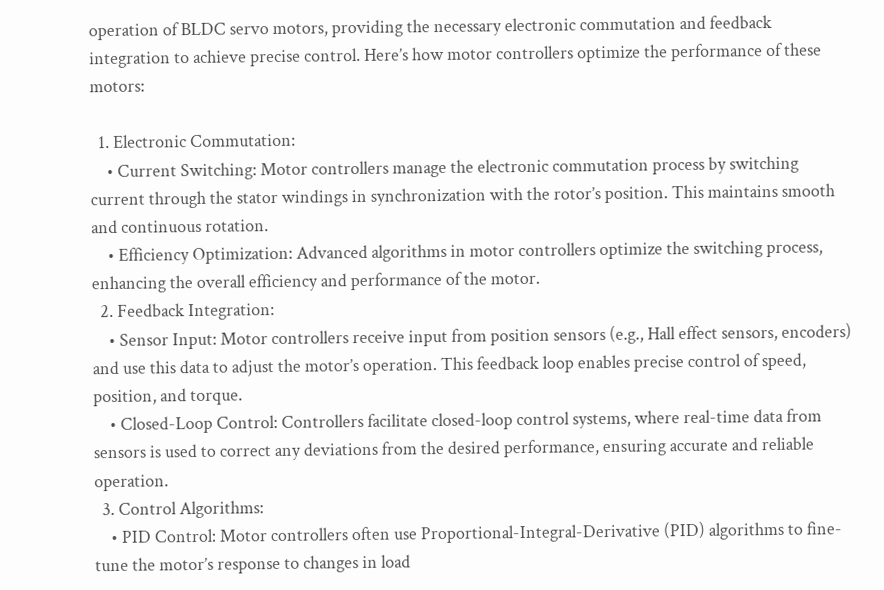operation of BLDC servo motors, providing the necessary electronic commutation and feedback integration to achieve precise control. Here’s how motor controllers optimize the performance of these motors:

  1. Electronic Commutation:
    • Current Switching: Motor controllers manage the electronic commutation process by switching current through the stator windings in synchronization with the rotor’s position. This maintains smooth and continuous rotation.
    • Efficiency Optimization: Advanced algorithms in motor controllers optimize the switching process, enhancing the overall efficiency and performance of the motor.
  2. Feedback Integration:
    • Sensor Input: Motor controllers receive input from position sensors (e.g., Hall effect sensors, encoders) and use this data to adjust the motor’s operation. This feedback loop enables precise control of speed, position, and torque.
    • Closed-Loop Control: Controllers facilitate closed-loop control systems, where real-time data from sensors is used to correct any deviations from the desired performance, ensuring accurate and reliable operation.
  3. Control Algorithms:
    • PID Control: Motor controllers often use Proportional-Integral-Derivative (PID) algorithms to fine-tune the motor’s response to changes in load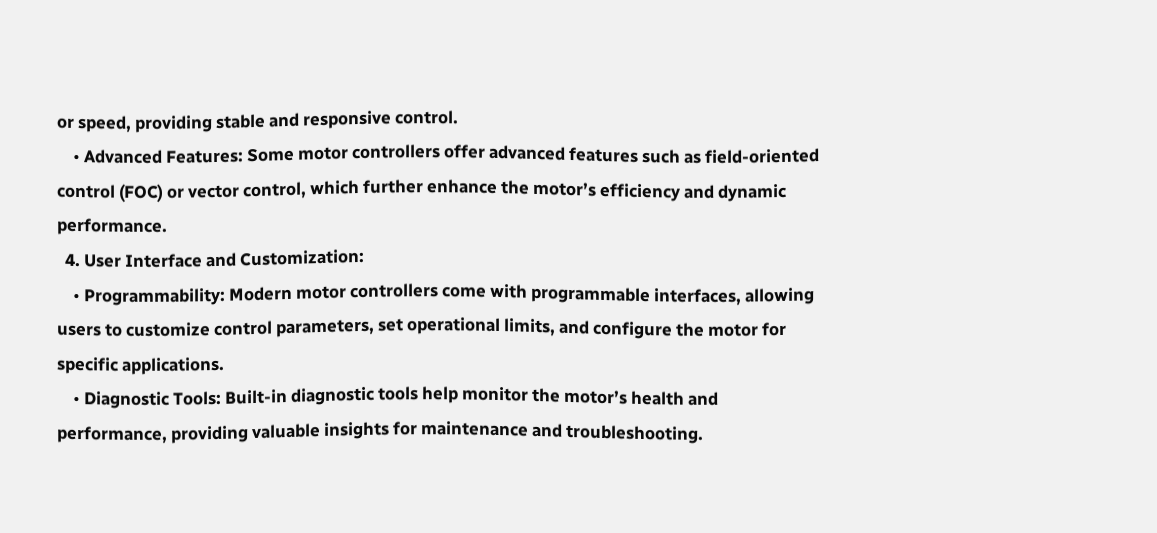or speed, providing stable and responsive control.
    • Advanced Features: Some motor controllers offer advanced features such as field-oriented control (FOC) or vector control, which further enhance the motor’s efficiency and dynamic performance.
  4. User Interface and Customization:
    • Programmability: Modern motor controllers come with programmable interfaces, allowing users to customize control parameters, set operational limits, and configure the motor for specific applications.
    • Diagnostic Tools: Built-in diagnostic tools help monitor the motor’s health and performance, providing valuable insights for maintenance and troubleshooting.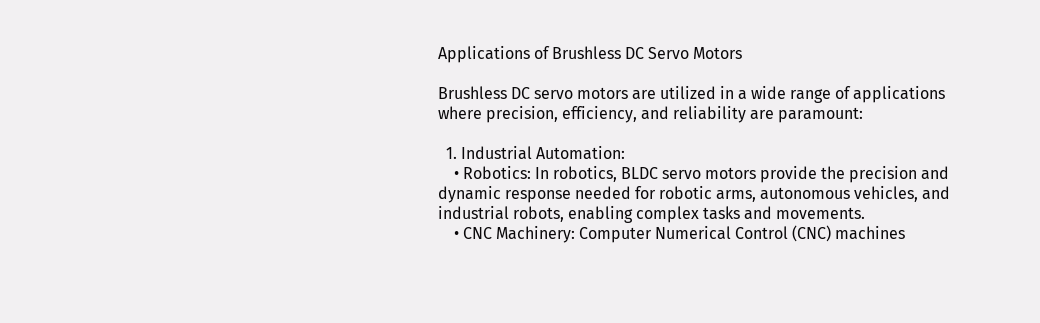Applications of Brushless DC Servo Motors

Brushless DC servo motors are utilized in a wide range of applications where precision, efficiency, and reliability are paramount:

  1. Industrial Automation:
    • Robotics: In robotics, BLDC servo motors provide the precision and dynamic response needed for robotic arms, autonomous vehicles, and industrial robots, enabling complex tasks and movements.
    • CNC Machinery: Computer Numerical Control (CNC) machines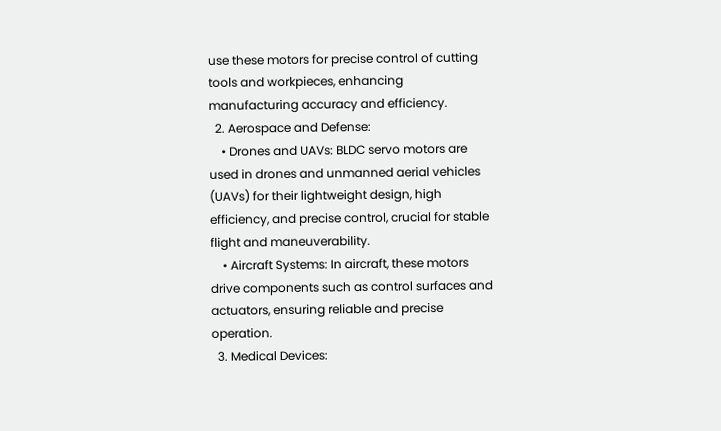use these motors for precise control of cutting tools and workpieces, enhancing manufacturing accuracy and efficiency.
  2. Aerospace and Defense:
    • Drones and UAVs: BLDC servo motors are used in drones and unmanned aerial vehicles (UAVs) for their lightweight design, high efficiency, and precise control, crucial for stable flight and maneuverability.
    • Aircraft Systems: In aircraft, these motors drive components such as control surfaces and actuators, ensuring reliable and precise operation.
  3. Medical Devices: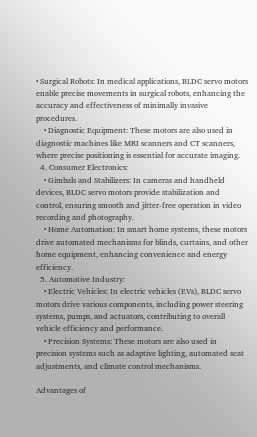• Surgical Robots: In medical applications, BLDC servo motors enable precise movements in surgical robots, enhancing the accuracy and effectiveness of minimally invasive procedures.
    • Diagnostic Equipment: These motors are also used in diagnostic machines like MRI scanners and CT scanners, where precise positioning is essential for accurate imaging.
  4. Consumer Electronics:
    • Gimbals and Stabilizers: In cameras and handheld devices, BLDC servo motors provide stabilization and control, ensuring smooth and jitter-free operation in video recording and photography.
    • Home Automation: In smart home systems, these motors drive automated mechanisms for blinds, curtains, and other home equipment, enhancing convenience and energy efficiency.
  5. Automotive Industry:
    • Electric Vehicles: In electric vehicles (EVs), BLDC servo motors drive various components, including power steering systems, pumps, and actuators, contributing to overall vehicle efficiency and performance.
    • Precision Systems: These motors are also used in precision systems such as adaptive lighting, automated seat adjustments, and climate control mechanisms.

Advantages of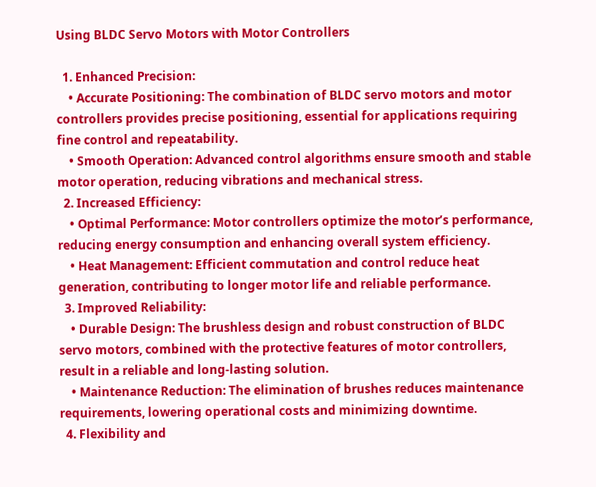Using BLDC Servo Motors with Motor Controllers

  1. Enhanced Precision:
    • Accurate Positioning: The combination of BLDC servo motors and motor controllers provides precise positioning, essential for applications requiring fine control and repeatability.
    • Smooth Operation: Advanced control algorithms ensure smooth and stable motor operation, reducing vibrations and mechanical stress.
  2. Increased Efficiency:
    • Optimal Performance: Motor controllers optimize the motor’s performance, reducing energy consumption and enhancing overall system efficiency.
    • Heat Management: Efficient commutation and control reduce heat generation, contributing to longer motor life and reliable performance.
  3. Improved Reliability:
    • Durable Design: The brushless design and robust construction of BLDC servo motors, combined with the protective features of motor controllers, result in a reliable and long-lasting solution.
    • Maintenance Reduction: The elimination of brushes reduces maintenance requirements, lowering operational costs and minimizing downtime.
  4. Flexibility and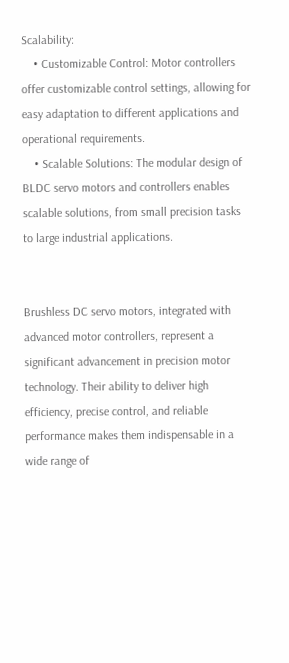Scalability:
    • Customizable Control: Motor controllers offer customizable control settings, allowing for easy adaptation to different applications and operational requirements.
    • Scalable Solutions: The modular design of BLDC servo motors and controllers enables scalable solutions, from small precision tasks to large industrial applications.


Brushless DC servo motors, integrated with advanced motor controllers, represent a significant advancement in precision motor technology. Their ability to deliver high efficiency, precise control, and reliable performance makes them indispensable in a wide range of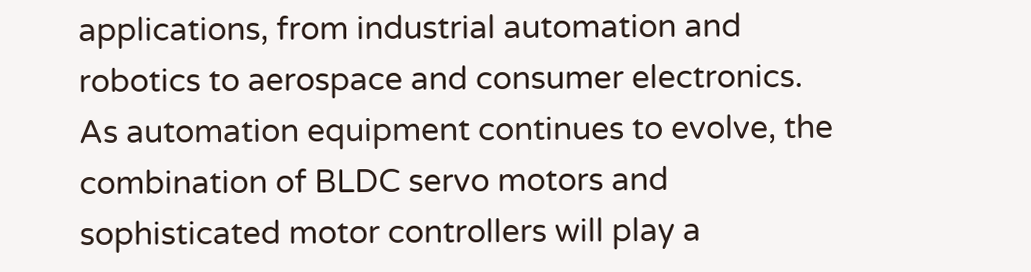applications, from industrial automation and robotics to aerospace and consumer electronics. As automation equipment continues to evolve, the combination of BLDC servo motors and sophisticated motor controllers will play a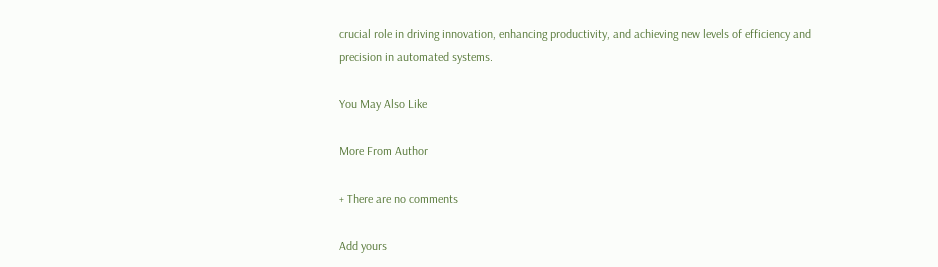crucial role in driving innovation, enhancing productivity, and achieving new levels of efficiency and precision in automated systems.

You May Also Like

More From Author

+ There are no comments

Add yours